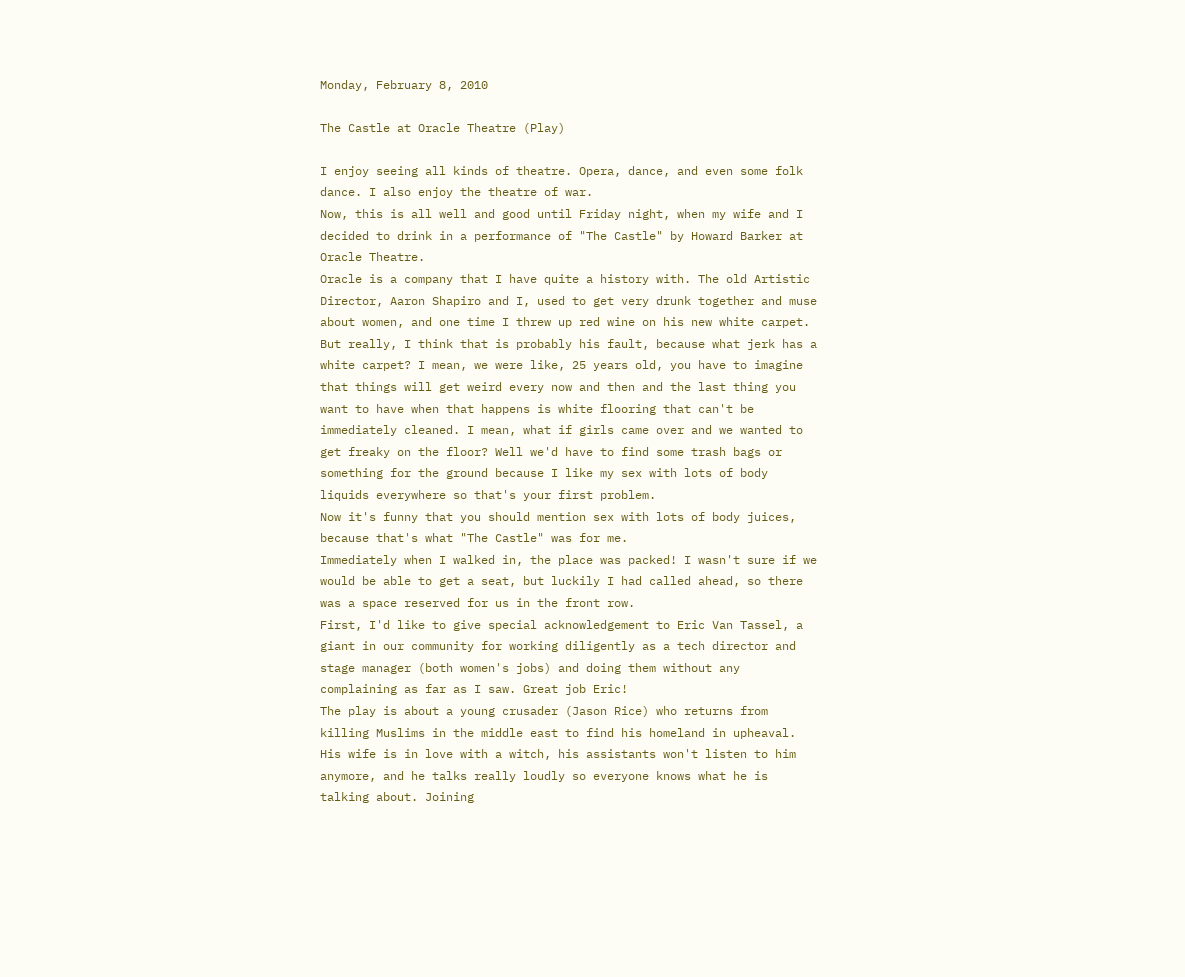Monday, February 8, 2010

The Castle at Oracle Theatre (Play)

I enjoy seeing all kinds of theatre. Opera, dance, and even some folk dance. I also enjoy the theatre of war.
Now, this is all well and good until Friday night, when my wife and I decided to drink in a performance of "The Castle" by Howard Barker at Oracle Theatre.
Oracle is a company that I have quite a history with. The old Artistic Director, Aaron Shapiro and I, used to get very drunk together and muse about women, and one time I threw up red wine on his new white carpet. But really, I think that is probably his fault, because what jerk has a white carpet? I mean, we were like, 25 years old, you have to imagine that things will get weird every now and then and the last thing you want to have when that happens is white flooring that can't be immediately cleaned. I mean, what if girls came over and we wanted to get freaky on the floor? Well we'd have to find some trash bags or something for the ground because I like my sex with lots of body liquids everywhere so that's your first problem.
Now it's funny that you should mention sex with lots of body juices, because that's what "The Castle" was for me.
Immediately when I walked in, the place was packed! I wasn't sure if we would be able to get a seat, but luckily I had called ahead, so there was a space reserved for us in the front row.
First, I'd like to give special acknowledgement to Eric Van Tassel, a giant in our community for working diligently as a tech director and stage manager (both women's jobs) and doing them without any complaining as far as I saw. Great job Eric!
The play is about a young crusader (Jason Rice) who returns from killing Muslims in the middle east to find his homeland in upheaval. His wife is in love with a witch, his assistants won't listen to him anymore, and he talks really loudly so everyone knows what he is talking about. Joining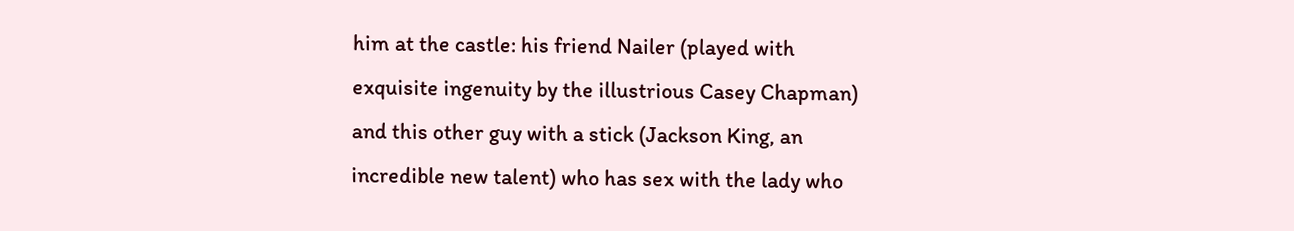him at the castle: his friend Nailer (played with exquisite ingenuity by the illustrious Casey Chapman) and this other guy with a stick (Jackson King, an incredible new talent) who has sex with the lady who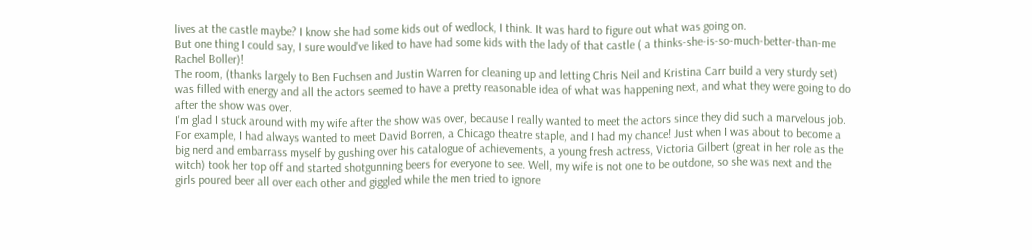lives at the castle maybe? I know she had some kids out of wedlock, I think. It was hard to figure out what was going on.
But one thing I could say, I sure would've liked to have had some kids with the lady of that castle ( a thinks-she-is-so-much-better-than-me Rachel Boller)!
The room, (thanks largely to Ben Fuchsen and Justin Warren for cleaning up and letting Chris Neil and Kristina Carr build a very sturdy set) was filled with energy and all the actors seemed to have a pretty reasonable idea of what was happening next, and what they were going to do after the show was over.
I'm glad I stuck around with my wife after the show was over, because I really wanted to meet the actors since they did such a marvelous job. For example, I had always wanted to meet David Borren, a Chicago theatre staple, and I had my chance! Just when I was about to become a big nerd and embarrass myself by gushing over his catalogue of achievements, a young fresh actress, Victoria Gilbert (great in her role as the witch) took her top off and started shotgunning beers for everyone to see. Well, my wife is not one to be outdone, so she was next and the girls poured beer all over each other and giggled while the men tried to ignore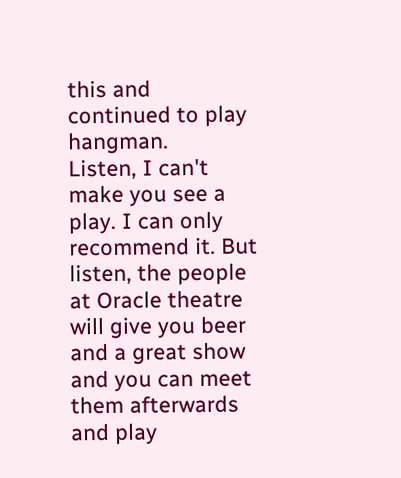this and continued to play hangman.
Listen, I can't make you see a play. I can only recommend it. But listen, the people at Oracle theatre will give you beer and a great show and you can meet them afterwards and play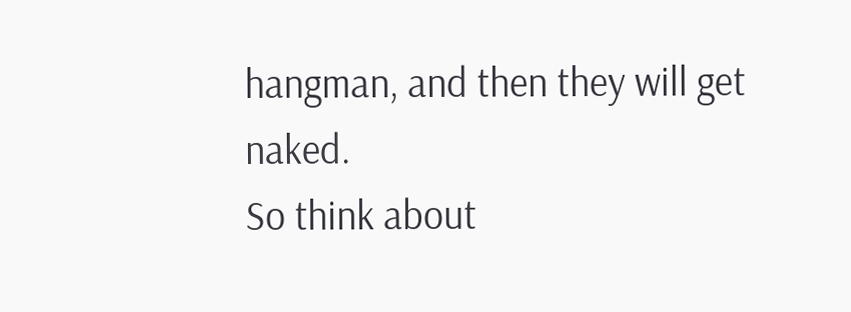hangman, and then they will get naked.
So think about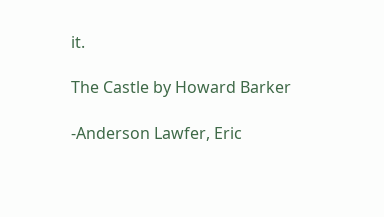it.

The Castle by Howard Barker

-Anderson Lawfer, Eric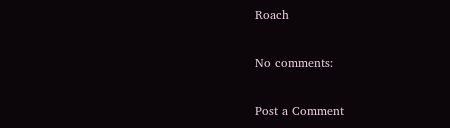Roach

No comments:

Post a Comment